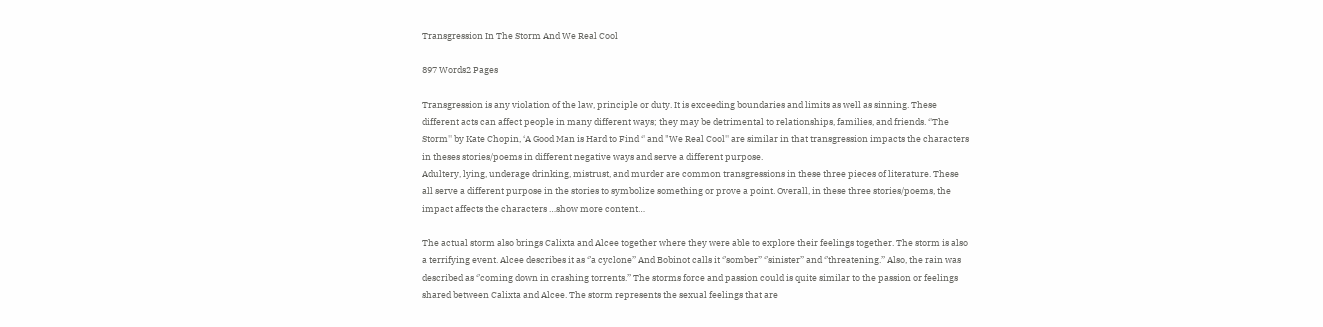Transgression In The Storm And We Real Cool

897 Words2 Pages

Transgression is any violation of the law, principle or duty. It is exceeding boundaries and limits as well as sinning. These different acts can affect people in many different ways; they may be detrimental to relationships, families, and friends. ‘'The Storm'' by Kate Chopin, ‘A Good Man is Hard to Find ‘' and "We Real Cool'' are similar in that transgression impacts the characters in theses stories/poems in different negative ways and serve a different purpose.
Adultery, lying, underage drinking, mistrust, and murder are common transgressions in these three pieces of literature. These all serve a different purpose in the stories to symbolize something or prove a point. Overall, in these three stories/poems, the impact affects the characters …show more content…

The actual storm also brings Calixta and Alcee together where they were able to explore their feelings together. The storm is also a terrifying event. Alcee describes it as ‘’a cyclone’’ And Bobinot calls it ‘’somber’’ ‘’sinister’’ and ‘’threatening.’’ Also, the rain was described as ‘’coming down in crashing torrents.’’ The storms force and passion could is quite similar to the passion or feelings shared between Calixta and Alcee. The storm represents the sexual feelings that are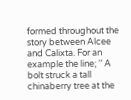formed throughout the story between Alcee and Calixta. For an example the line; ‘’ A bolt struck a tall chinaberry tree at the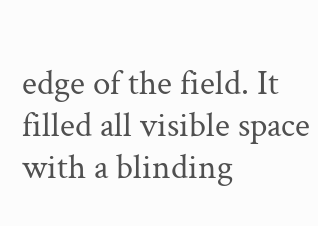edge of the field. It filled all visible space with a blinding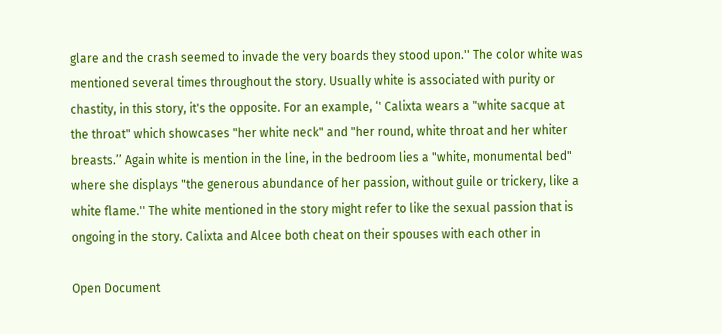glare and the crash seemed to invade the very boards they stood upon.'' The color white was mentioned several times throughout the story. Usually white is associated with purity or chastity, in this story, it's the opposite. For an example, ‘' Calixta wears a "white sacque at the throat" which showcases "her white neck" and "her round, white throat and her whiter breasts.’’ Again white is mention in the line, in the bedroom lies a "white, monumental bed" where she displays "the generous abundance of her passion, without guile or trickery, like a white flame.'' The white mentioned in the story might refer to like the sexual passion that is ongoing in the story. Calixta and Alcee both cheat on their spouses with each other in

Open Document